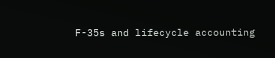F-35s and lifecycle accounting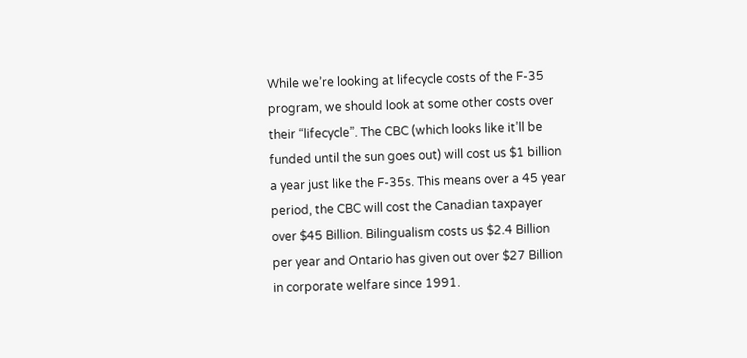While we’re looking at lifecycle costs of the F-35 program, we should look at some other costs over their “lifecycle”. The CBC (which looks like it’ll be funded until the sun goes out) will cost us $1 billion a year just like the F-35s. This means over a 45 year period, the CBC will cost the Canadian taxpayer over $45 Billion. Bilingualism costs us $2.4 Billion per year and Ontario has given out over $27 Billion in corporate welfare since 1991.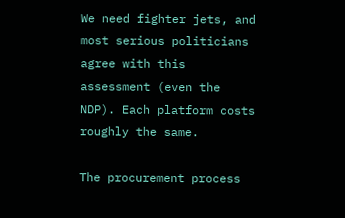We need fighter jets, and most serious politicians agree with this assessment (even the NDP). Each platform costs roughly the same.

The procurement process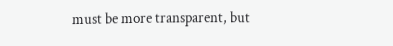must be more transparent, but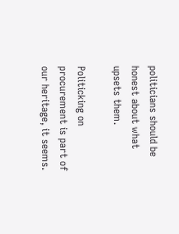politicians should be honest about what upsets them.

Politicking on procurement is part of our heritage, it seems.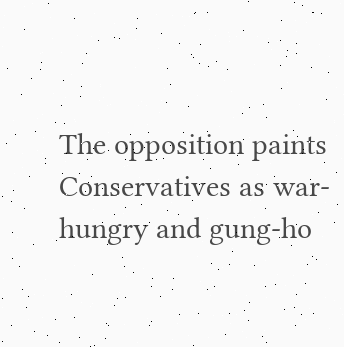The opposition paints Conservatives as war-hungry and gung-ho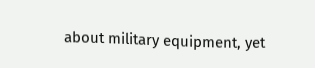about military equipment, yet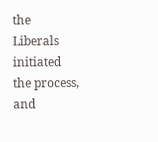the Liberals initiated the process, and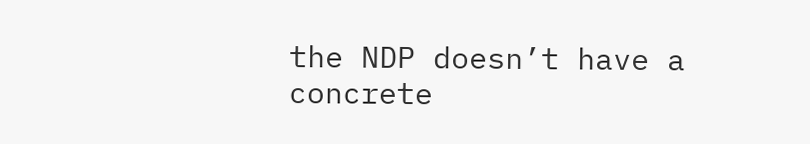the NDP doesn’t have a concrete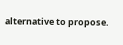alternative to propose.